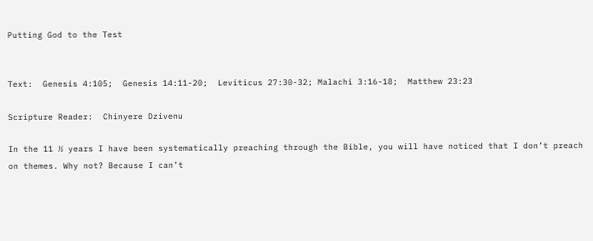Putting God to the Test


Text:  Genesis 4:105;  Genesis 14:11-20;  Leviticus 27:30-32; Malachi 3:16-18;  Matthew 23:23

Scripture Reader:  Chinyere Dzivenu

In the 11 ½ years I have been systematically preaching through the Bible, you will have noticed that I don’t preach on themes. Why not? Because I can’t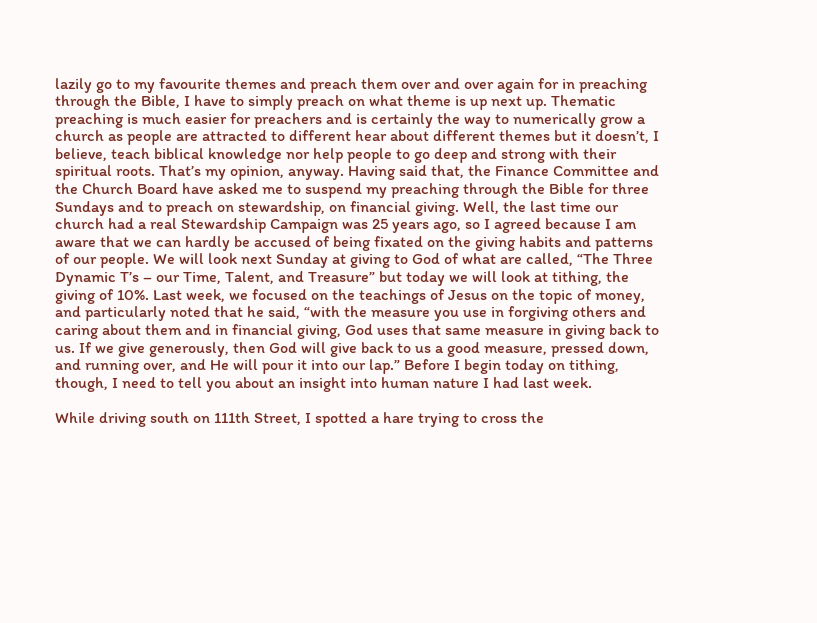lazily go to my favourite themes and preach them over and over again for in preaching through the Bible, I have to simply preach on what theme is up next up. Thematic preaching is much easier for preachers and is certainly the way to numerically grow a church as people are attracted to different hear about different themes but it doesn’t, I believe, teach biblical knowledge nor help people to go deep and strong with their spiritual roots. That’s my opinion, anyway. Having said that, the Finance Committee and the Church Board have asked me to suspend my preaching through the Bible for three Sundays and to preach on stewardship, on financial giving. Well, the last time our church had a real Stewardship Campaign was 25 years ago, so I agreed because I am aware that we can hardly be accused of being fixated on the giving habits and patterns of our people. We will look next Sunday at giving to God of what are called, “The Three Dynamic T’s – our Time, Talent, and Treasure” but today we will look at tithing, the giving of 10%. Last week, we focused on the teachings of Jesus on the topic of money, and particularly noted that he said, “with the measure you use in forgiving others and caring about them and in financial giving, God uses that same measure in giving back to us. If we give generously, then God will give back to us a good measure, pressed down, and running over, and He will pour it into our lap.” Before I begin today on tithing, though, I need to tell you about an insight into human nature I had last week.

While driving south on 111th Street, I spotted a hare trying to cross the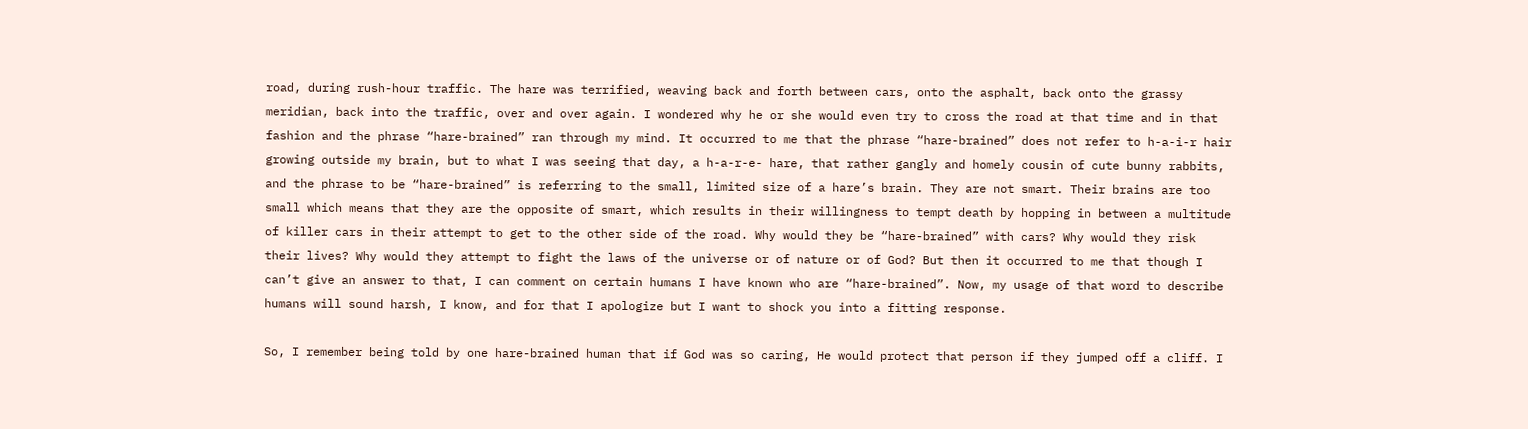road, during rush-hour traffic. The hare was terrified, weaving back and forth between cars, onto the asphalt, back onto the grassy meridian, back into the traffic, over and over again. I wondered why he or she would even try to cross the road at that time and in that fashion and the phrase “hare-brained” ran through my mind. It occurred to me that the phrase “hare-brained” does not refer to h-a-i-r hair growing outside my brain, but to what I was seeing that day, a h-a-r-e- hare, that rather gangly and homely cousin of cute bunny rabbits, and the phrase to be “hare-brained” is referring to the small, limited size of a hare’s brain. They are not smart. Their brains are too small which means that they are the opposite of smart, which results in their willingness to tempt death by hopping in between a multitude of killer cars in their attempt to get to the other side of the road. Why would they be “hare-brained” with cars? Why would they risk their lives? Why would they attempt to fight the laws of the universe or of nature or of God? But then it occurred to me that though I can’t give an answer to that, I can comment on certain humans I have known who are “hare-brained”. Now, my usage of that word to describe humans will sound harsh, I know, and for that I apologize but I want to shock you into a fitting response.

So, I remember being told by one hare-brained human that if God was so caring, He would protect that person if they jumped off a cliff. I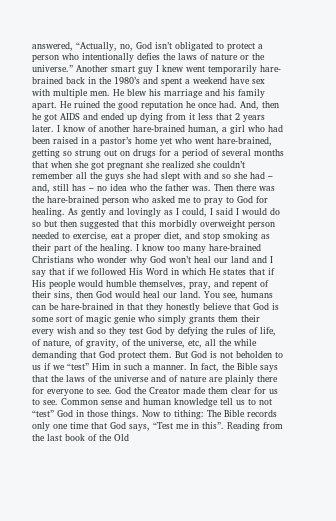answered, “Actually, no, God isn’t obligated to protect a person who intentionally defies the laws of nature or the universe.” Another smart guy I knew went temporarily hare-brained back in the 1980’s and spent a weekend have sex with multiple men. He blew his marriage and his family apart. He ruined the good reputation he once had. And, then he got AIDS and ended up dying from it less that 2 years later. I know of another hare-brained human, a girl who had been raised in a pastor’s home yet who went hare-brained, getting so strung out on drugs for a period of several months that when she got pregnant she realized she couldn’t remember all the guys she had slept with and so she had – and, still has – no idea who the father was. Then there was the hare-brained person who asked me to pray to God for healing. As gently and lovingly as I could, I said I would do so but then suggested that this morbidly overweight person needed to exercise, eat a proper diet, and stop smoking as their part of the healing. I know too many hare-brained Christians who wonder why God won’t heal our land and I say that if we followed His Word in which He states that if His people would humble themselves, pray, and repent of their sins, then God would heal our land. You see, humans can be hare-brained in that they honestly believe that God is some sort of magic genie who simply grants them their every wish and so they test God by defying the rules of life, of nature, of gravity, of the universe, etc, all the while demanding that God protect them. But God is not beholden to us if we “test” Him in such a manner. In fact, the Bible says that the laws of the universe and of nature are plainly there for everyone to see. God the Creator made them clear for us to see. Common sense and human knowledge tell us to not “test” God in those things. Now to tithing: The Bible records only one time that God says, “Test me in this”. Reading from the last book of the Old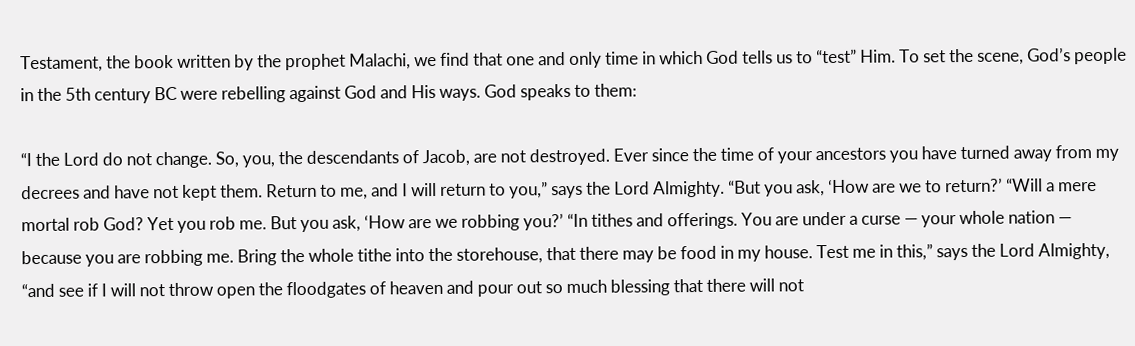Testament, the book written by the prophet Malachi, we find that one and only time in which God tells us to “test” Him. To set the scene, God’s people in the 5th century BC were rebelling against God and His ways. God speaks to them:

“I the Lord do not change. So, you, the descendants of Jacob, are not destroyed. Ever since the time of your ancestors you have turned away from my decrees and have not kept them. Return to me, and I will return to you,” says the Lord Almighty. “But you ask, ‘How are we to return?’ “Will a mere mortal rob God? Yet you rob me. But you ask, ‘How are we robbing you?’ “In tithes and offerings. You are under a curse — your whole nation — because you are robbing me. Bring the whole tithe into the storehouse, that there may be food in my house. Test me in this,” says the Lord Almighty, “and see if I will not throw open the floodgates of heaven and pour out so much blessing that there will not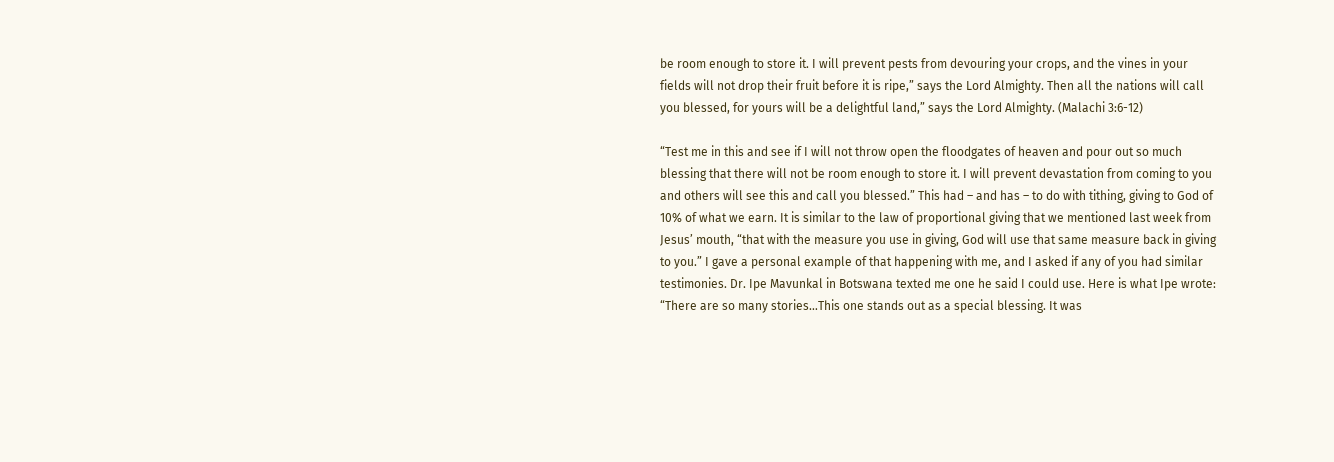be room enough to store it. I will prevent pests from devouring your crops, and the vines in your fields will not drop their fruit before it is ripe,” says the Lord Almighty. Then all the nations will call you blessed, for yours will be a delightful land,” says the Lord Almighty. (Malachi 3:6-12)

“Test me in this and see if I will not throw open the floodgates of heaven and pour out so much blessing that there will not be room enough to store it. I will prevent devastation from coming to you and others will see this and call you blessed.” This had – and has – to do with tithing, giving to God of 10% of what we earn. It is similar to the law of proportional giving that we mentioned last week from Jesus’ mouth, “that with the measure you use in giving, God will use that same measure back in giving to you.” I gave a personal example of that happening with me, and I asked if any of you had similar testimonies. Dr. Ipe Mavunkal in Botswana texted me one he said I could use. Here is what Ipe wrote: “There are so many stories…This one stands out as a special blessing. It was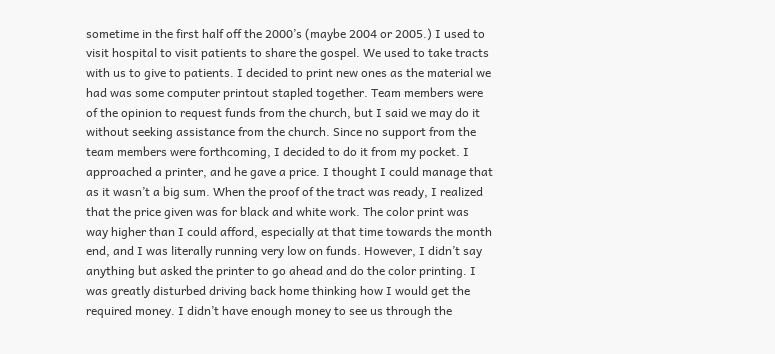sometime in the first half off the 2000’s (maybe 2004 or 2005.) I used to visit hospital to visit patients to share the gospel. We used to take tracts with us to give to patients. I decided to print new ones as the material we had was some computer printout stapled together. Team members were of the opinion to request funds from the church, but I said we may do it without seeking assistance from the church. Since no support from the team members were forthcoming, I decided to do it from my pocket. I approached a printer, and he gave a price. I thought I could manage that as it wasn’t a big sum. When the proof of the tract was ready, I realized that the price given was for black and white work. The color print was way higher than I could afford, especially at that time towards the month end, and I was literally running very low on funds. However, I didn’t say anything but asked the printer to go ahead and do the color printing. I was greatly disturbed driving back home thinking how I would get the required money. I didn’t have enough money to see us through the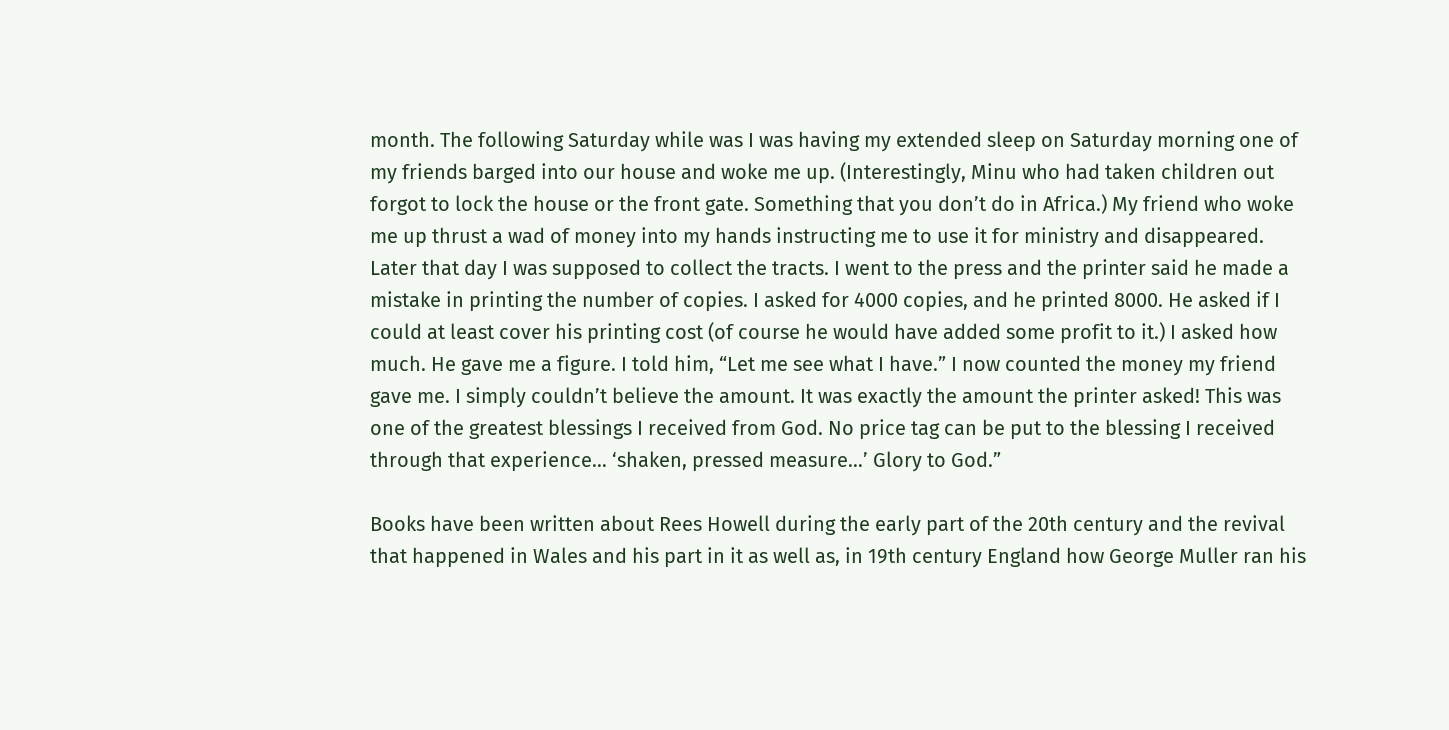month. The following Saturday while was I was having my extended sleep on Saturday morning one of my friends barged into our house and woke me up. (Interestingly, Minu who had taken children out forgot to lock the house or the front gate. Something that you don’t do in Africa.) My friend who woke me up thrust a wad of money into my hands instructing me to use it for ministry and disappeared. Later that day I was supposed to collect the tracts. I went to the press and the printer said he made a mistake in printing the number of copies. I asked for 4000 copies, and he printed 8000. He asked if I could at least cover his printing cost (of course he would have added some profit to it.) I asked how much. He gave me a figure. I told him, “Let me see what I have.” I now counted the money my friend gave me. I simply couldn’t believe the amount. It was exactly the amount the printer asked! This was one of the greatest blessings I received from God. No price tag can be put to the blessing I received through that experience… ‘shaken, pressed measure…’ Glory to God.”

Books have been written about Rees Howell during the early part of the 20th century and the revival that happened in Wales and his part in it as well as, in 19th century England how George Muller ran his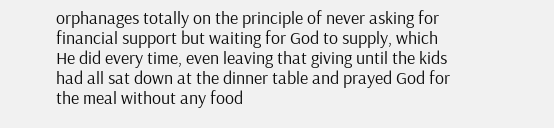orphanages totally on the principle of never asking for financial support but waiting for God to supply, which He did every time, even leaving that giving until the kids had all sat down at the dinner table and prayed God for the meal without any food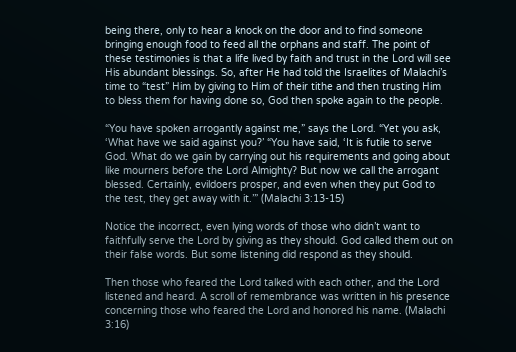being there, only to hear a knock on the door and to find someone bringing enough food to feed all the orphans and staff. The point of these testimonies is that a life lived by faith and trust in the Lord will see His abundant blessings. So, after He had told the Israelites of Malachi’s time to “test” Him by giving to Him of their tithe and then trusting Him to bless them for having done so, God then spoke again to the people.

“You have spoken arrogantly against me,” says the Lord. “Yet you ask, ‘What have we said against you?’ “You have said, ‘It is futile to serve God. What do we gain by carrying out his requirements and going about like mourners before the Lord Almighty? But now we call the arrogant blessed. Certainly, evildoers prosper, and even when they put God to the test, they get away with it.’” (Malachi 3:13-15)

Notice the incorrect, even lying words of those who didn’t want to faithfully serve the Lord by giving as they should. God called them out on their false words. But some listening did respond as they should.

Then those who feared the Lord talked with each other, and the Lord listened and heard. A scroll of remembrance was written in his presence concerning those who feared the Lord and honored his name. (Malachi 3:16)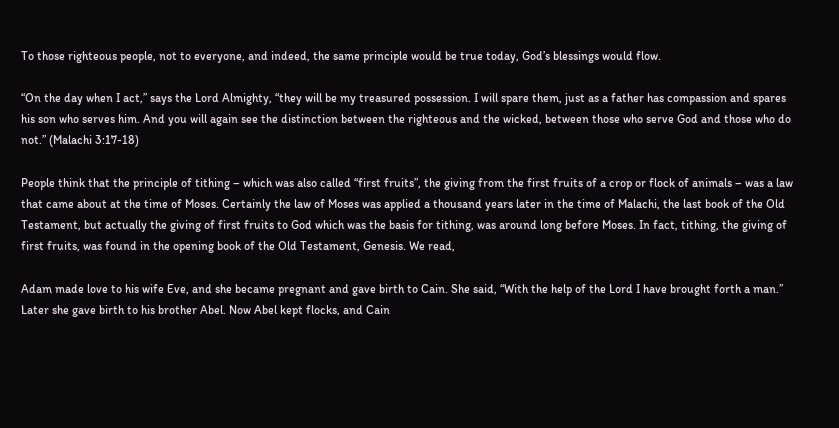To those righteous people, not to everyone, and indeed, the same principle would be true today, God’s blessings would flow.

“On the day when I act,” says the Lord Almighty, “they will be my treasured possession. I will spare them, just as a father has compassion and spares his son who serves him. And you will again see the distinction between the righteous and the wicked, between those who serve God and those who do not.” (Malachi 3:17-18)

People think that the principle of tithing – which was also called “first fruits”, the giving from the first fruits of a crop or flock of animals – was a law that came about at the time of Moses. Certainly the law of Moses was applied a thousand years later in the time of Malachi, the last book of the Old Testament, but actually the giving of first fruits to God which was the basis for tithing, was around long before Moses. In fact, tithing, the giving of first fruits, was found in the opening book of the Old Testament, Genesis. We read,

Adam made love to his wife Eve, and she became pregnant and gave birth to Cain. She said, “With the help of the Lord I have brought forth a man.” Later she gave birth to his brother Abel. Now Abel kept flocks, and Cain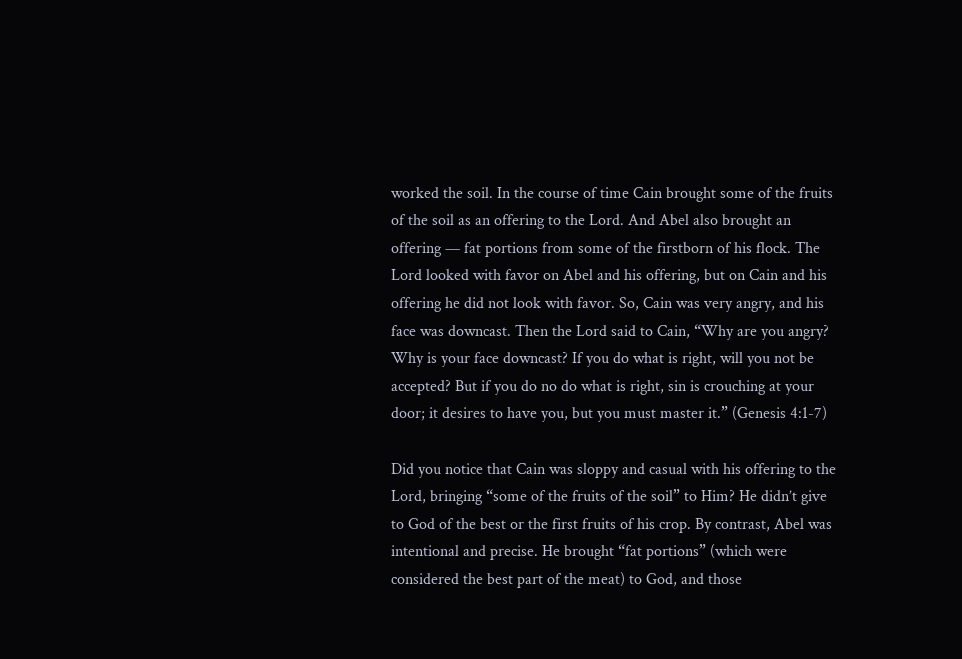worked the soil. In the course of time Cain brought some of the fruits of the soil as an offering to the Lord. And Abel also brought an offering — fat portions from some of the firstborn of his flock. The Lord looked with favor on Abel and his offering, but on Cain and his offering he did not look with favor. So, Cain was very angry, and his face was downcast. Then the Lord said to Cain, “Why are you angry? Why is your face downcast? If you do what is right, will you not be accepted? But if you do no do what is right, sin is crouching at your door; it desires to have you, but you must master it.” (Genesis 4:1-7)

Did you notice that Cain was sloppy and casual with his offering to the Lord, bringing “some of the fruits of the soil” to Him? He didn’t give to God of the best or the first fruits of his crop. By contrast, Abel was intentional and precise. He brought “fat portions” (which were considered the best part of the meat) to God, and those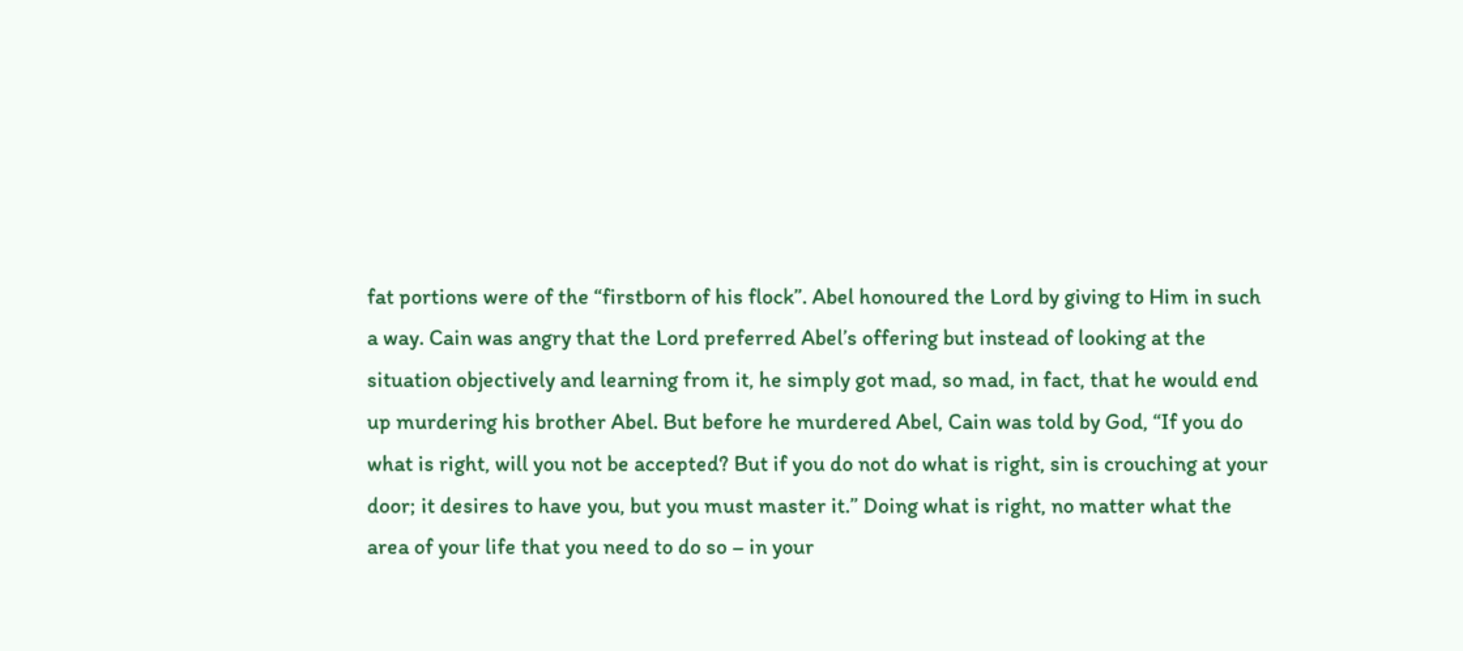fat portions were of the “firstborn of his flock”. Abel honoured the Lord by giving to Him in such a way. Cain was angry that the Lord preferred Abel’s offering but instead of looking at the situation objectively and learning from it, he simply got mad, so mad, in fact, that he would end up murdering his brother Abel. But before he murdered Abel, Cain was told by God, “If you do what is right, will you not be accepted? But if you do not do what is right, sin is crouching at your door; it desires to have you, but you must master it.” Doing what is right, no matter what the area of your life that you need to do so – in your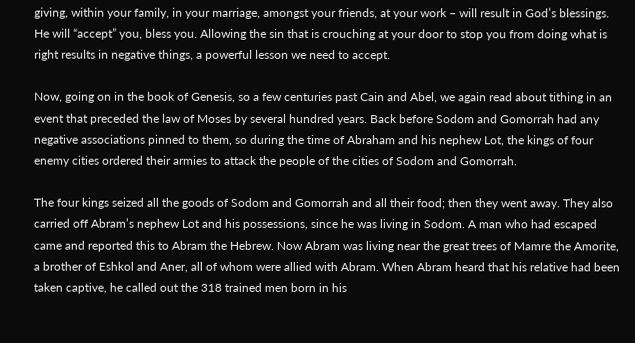giving, within your family, in your marriage, amongst your friends, at your work – will result in God’s blessings. He will “accept” you, bless you. Allowing the sin that is crouching at your door to stop you from doing what is right results in negative things, a powerful lesson we need to accept.

Now, going on in the book of Genesis, so a few centuries past Cain and Abel, we again read about tithing in an event that preceded the law of Moses by several hundred years. Back before Sodom and Gomorrah had any negative associations pinned to them, so during the time of Abraham and his nephew Lot, the kings of four enemy cities ordered their armies to attack the people of the cities of Sodom and Gomorrah.

The four kings seized all the goods of Sodom and Gomorrah and all their food; then they went away. They also carried off Abram’s nephew Lot and his possessions, since he was living in Sodom. A man who had escaped came and reported this to Abram the Hebrew. Now Abram was living near the great trees of Mamre the Amorite, a brother of Eshkol and Aner, all of whom were allied with Abram. When Abram heard that his relative had been taken captive, he called out the 318 trained men born in his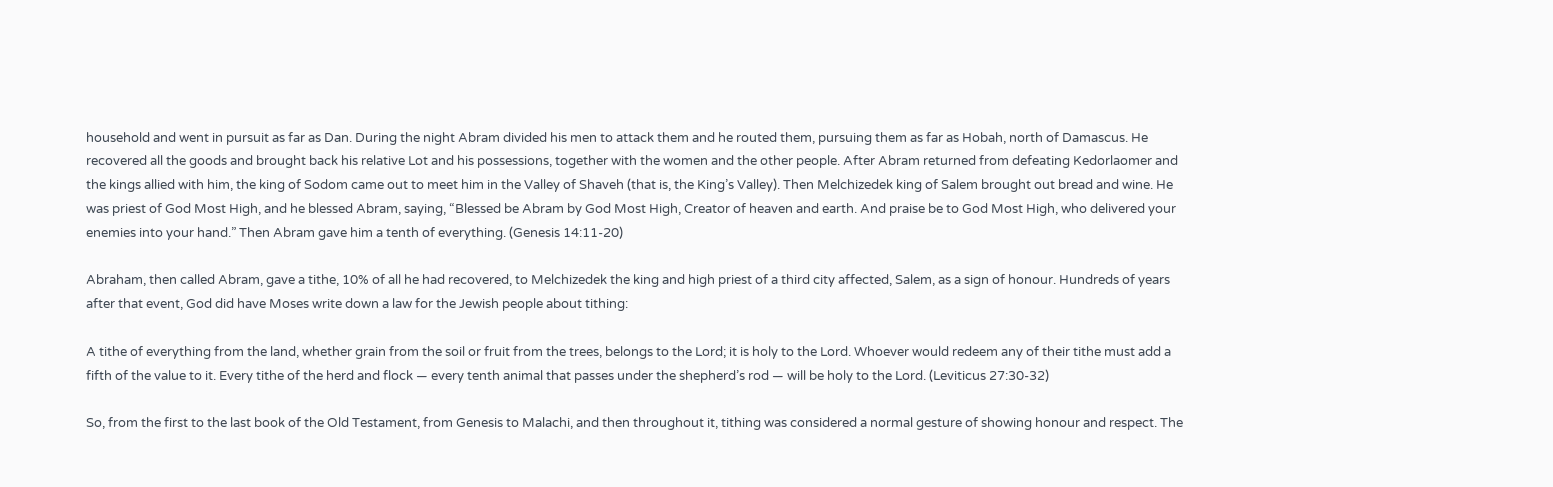household and went in pursuit as far as Dan. During the night Abram divided his men to attack them and he routed them, pursuing them as far as Hobah, north of Damascus. He recovered all the goods and brought back his relative Lot and his possessions, together with the women and the other people. After Abram returned from defeating Kedorlaomer and the kings allied with him, the king of Sodom came out to meet him in the Valley of Shaveh (that is, the King’s Valley). Then Melchizedek king of Salem brought out bread and wine. He was priest of God Most High, and he blessed Abram, saying, “Blessed be Abram by God Most High, Creator of heaven and earth. And praise be to God Most High, who delivered your enemies into your hand.” Then Abram gave him a tenth of everything. (Genesis 14:11-20)

Abraham, then called Abram, gave a tithe, 10% of all he had recovered, to Melchizedek the king and high priest of a third city affected, Salem, as a sign of honour. Hundreds of years after that event, God did have Moses write down a law for the Jewish people about tithing:

A tithe of everything from the land, whether grain from the soil or fruit from the trees, belongs to the Lord; it is holy to the Lord. Whoever would redeem any of their tithe must add a fifth of the value to it. Every tithe of the herd and flock — every tenth animal that passes under the shepherd’s rod — will be holy to the Lord. (Leviticus 27:30-32)

So, from the first to the last book of the Old Testament, from Genesis to Malachi, and then throughout it, tithing was considered a normal gesture of showing honour and respect. The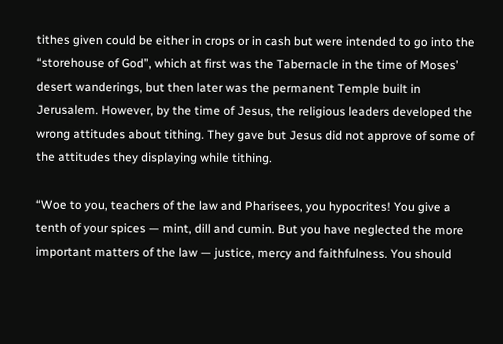tithes given could be either in crops or in cash but were intended to go into the “storehouse of God”, which at first was the Tabernacle in the time of Moses’ desert wanderings, but then later was the permanent Temple built in Jerusalem. However, by the time of Jesus, the religious leaders developed the wrong attitudes about tithing. They gave but Jesus did not approve of some of the attitudes they displaying while tithing.

“Woe to you, teachers of the law and Pharisees, you hypocrites! You give a tenth of your spices — mint, dill and cumin. But you have neglected the more important matters of the law — justice, mercy and faithfulness. You should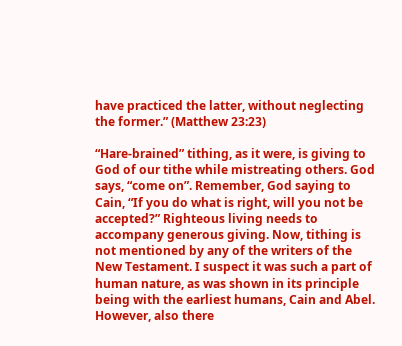have practiced the latter, without neglecting the former.” (Matthew 23:23)

“Hare-brained” tithing, as it were, is giving to God of our tithe while mistreating others. God says, “come on”. Remember, God saying to Cain, “If you do what is right, will you not be accepted?” Righteous living needs to accompany generous giving. Now, tithing is not mentioned by any of the writers of the New Testament. I suspect it was such a part of human nature, as was shown in its principle being with the earliest humans, Cain and Abel. However, also there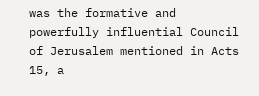was the formative and powerfully influential Council of Jerusalem mentioned in Acts 15, a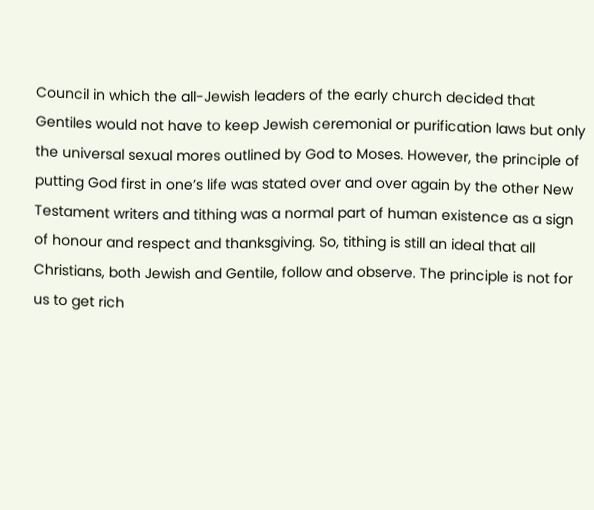Council in which the all-Jewish leaders of the early church decided that Gentiles would not have to keep Jewish ceremonial or purification laws but only the universal sexual mores outlined by God to Moses. However, the principle of putting God first in one’s life was stated over and over again by the other New Testament writers and tithing was a normal part of human existence as a sign of honour and respect and thanksgiving. So, tithing is still an ideal that all Christians, both Jewish and Gentile, follow and observe. The principle is not for us to get rich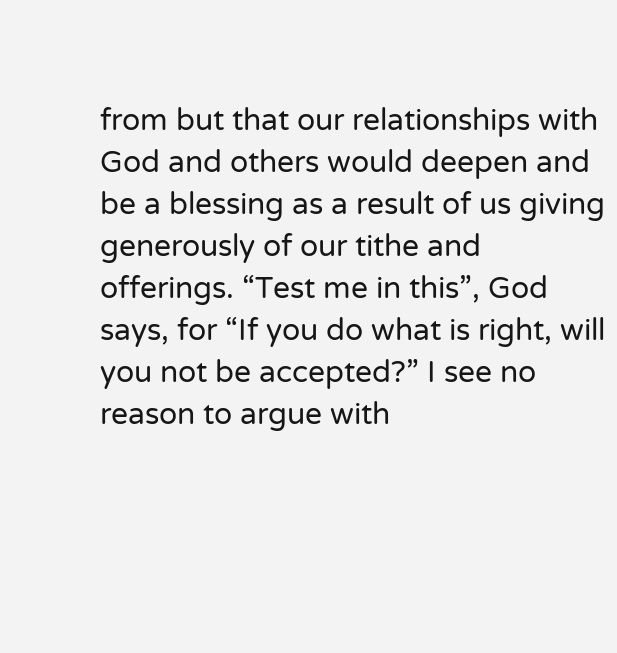from but that our relationships with God and others would deepen and be a blessing as a result of us giving generously of our tithe and offerings. “Test me in this”, God says, for “If you do what is right, will you not be accepted?” I see no reason to argue with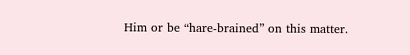Him or be “hare-brained” on this matter.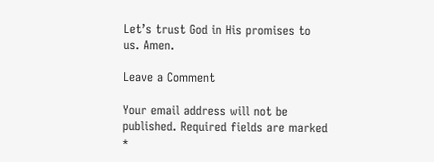Let’s trust God in His promises to us. Amen.

Leave a Comment

Your email address will not be published. Required fields are marked *